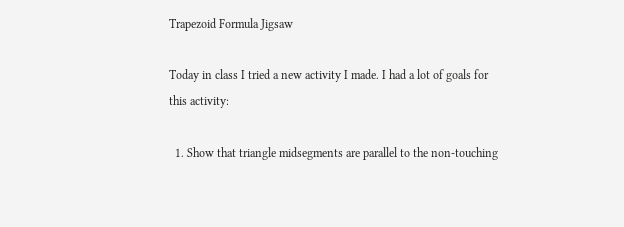Trapezoid Formula Jigsaw

Today in class I tried a new activity I made. I had a lot of goals for this activity:

  1. Show that triangle midsegments are parallel to the non-touching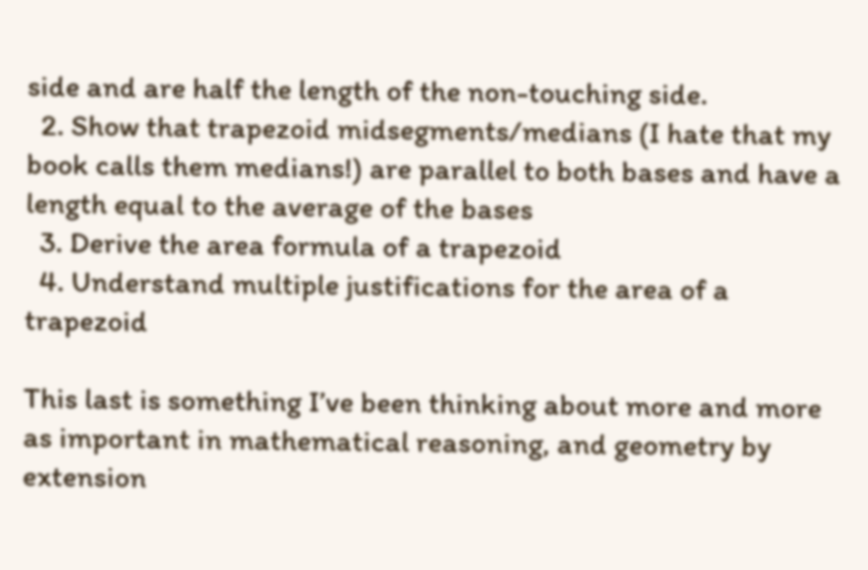side and are half the length of the non-touching side.
  2. Show that trapezoid midsegments/medians (I hate that my book calls them medians!) are parallel to both bases and have a length equal to the average of the bases
  3. Derive the area formula of a trapezoid
  4. Understand multiple justifications for the area of a trapezoid

This last is something I’ve been thinking about more and more as important in mathematical reasoning, and geometry by extension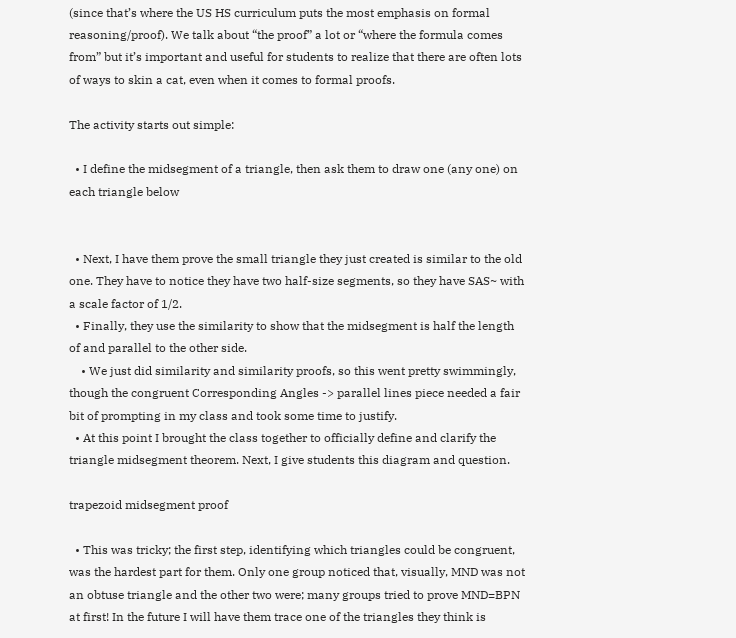(since that’s where the US HS curriculum puts the most emphasis on formal reasoning/proof). We talk about “the proof” a lot or “where the formula comes from” but it’s important and useful for students to realize that there are often lots of ways to skin a cat, even when it comes to formal proofs.

The activity starts out simple:

  • I define the midsegment of a triangle, then ask them to draw one (any one) on each triangle below


  • Next, I have them prove the small triangle they just created is similar to the old one. They have to notice they have two half-size segments, so they have SAS~ with a scale factor of 1/2.
  • Finally, they use the similarity to show that the midsegment is half the length of and parallel to the other side.
    • We just did similarity and similarity proofs, so this went pretty swimmingly, though the congruent Corresponding Angles -> parallel lines piece needed a fair bit of prompting in my class and took some time to justify.
  • At this point I brought the class together to officially define and clarify the triangle midsegment theorem. Next, I give students this diagram and question.

trapezoid midsegment proof

  • This was tricky; the first step, identifying which triangles could be congruent, was the hardest part for them. Only one group noticed that, visually, MND was not an obtuse triangle and the other two were; many groups tried to prove MND=BPN at first! In the future I will have them trace one of the triangles they think is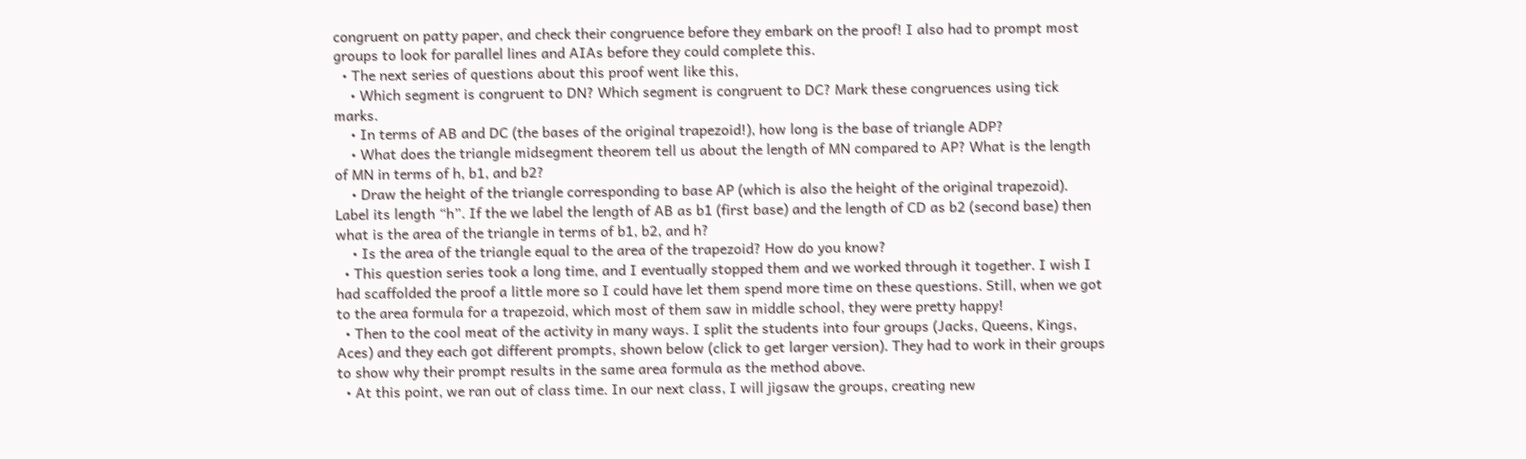congruent on patty paper, and check their congruence before they embark on the proof! I also had to prompt most groups to look for parallel lines and AIAs before they could complete this.
  • The next series of questions about this proof went like this,
    • Which segment is congruent to DN? Which segment is congruent to DC? Mark these congruences using tick marks.
    • In terms of AB and DC (the bases of the original trapezoid!), how long is the base of triangle ADP?
    • What does the triangle midsegment theorem tell us about the length of MN compared to AP? What is the length of MN in terms of h, b1, and b2?
    • Draw the height of the triangle corresponding to base AP (which is also the height of the original trapezoid). Label its length “h”. If the we label the length of AB as b1 (first base) and the length of CD as b2 (second base) then what is the area of the triangle in terms of b1, b2, and h?
    • Is the area of the triangle equal to the area of the trapezoid? How do you know?
  • This question series took a long time, and I eventually stopped them and we worked through it together. I wish I had scaffolded the proof a little more so I could have let them spend more time on these questions. Still, when we got to the area formula for a trapezoid, which most of them saw in middle school, they were pretty happy!
  • Then to the cool meat of the activity in many ways. I split the students into four groups (Jacks, Queens, Kings, Aces) and they each got different prompts, shown below (click to get larger version). They had to work in their groups to show why their prompt results in the same area formula as the method above.
  • At this point, we ran out of class time. In our next class, I will jigsaw the groups, creating new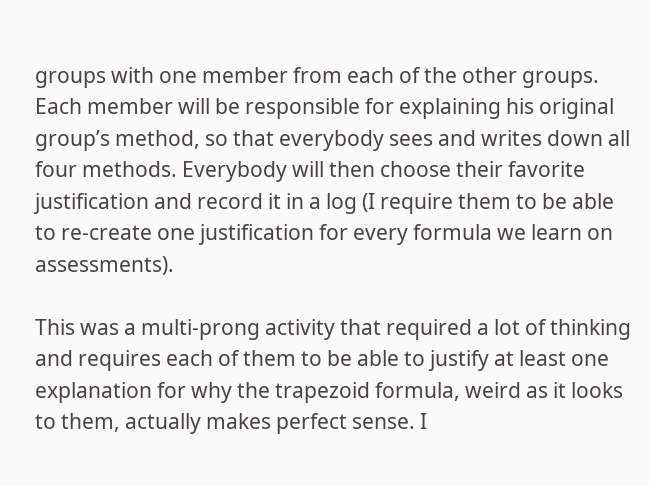groups with one member from each of the other groups. Each member will be responsible for explaining his original group’s method, so that everybody sees and writes down all four methods. Everybody will then choose their favorite justification and record it in a log (I require them to be able to re-create one justification for every formula we learn on assessments).

This was a multi-prong activity that required a lot of thinking and requires each of them to be able to justify at least one explanation for why the trapezoid formula, weird as it looks to them, actually makes perfect sense. I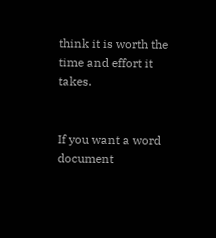think it is worth the time and effort it takes.


If you want a word document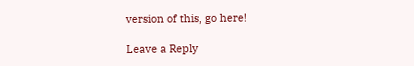version of this, go here!

Leave a Reply